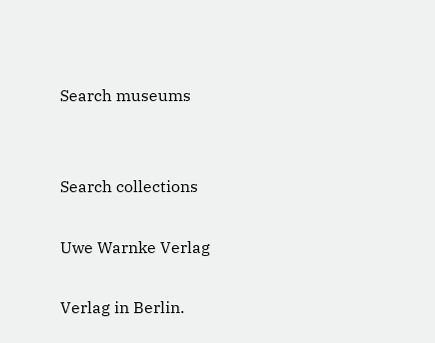Search museums


Search collections

Uwe Warnke Verlag

Verlag in Berlin.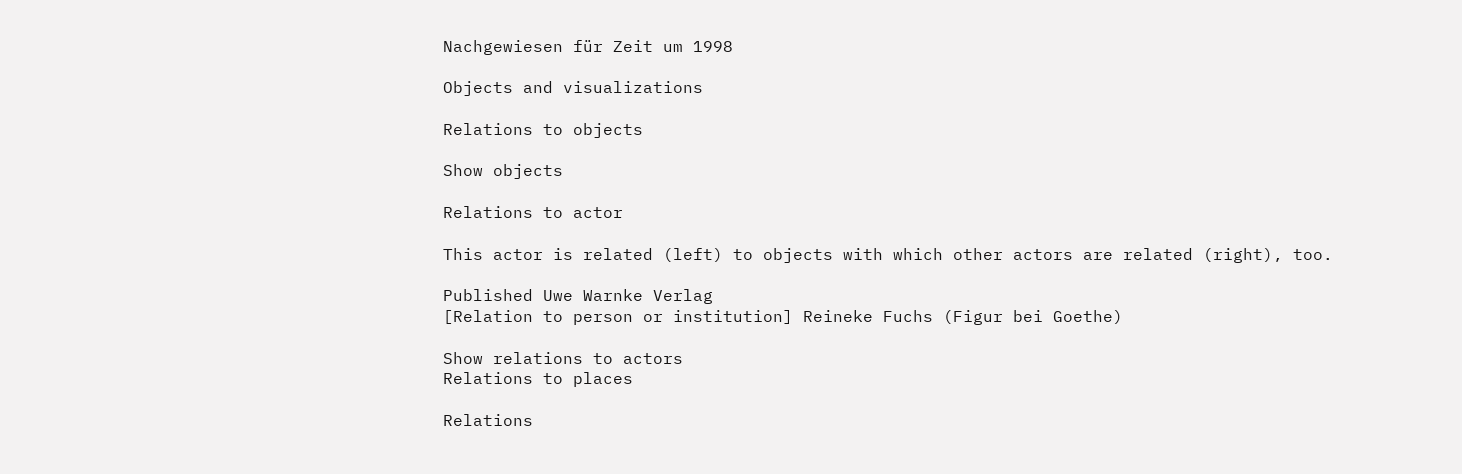Nachgewiesen für Zeit um 1998

Objects and visualizations

Relations to objects

Show objects

Relations to actor

This actor is related (left) to objects with which other actors are related (right), too.

Published Uwe Warnke Verlag
[Relation to person or institution] Reineke Fuchs (Figur bei Goethe)

Show relations to actors
Relations to places

Relations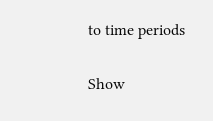to time periods

Show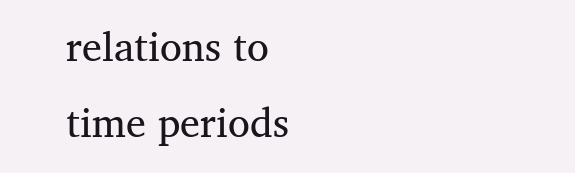relations to time periods